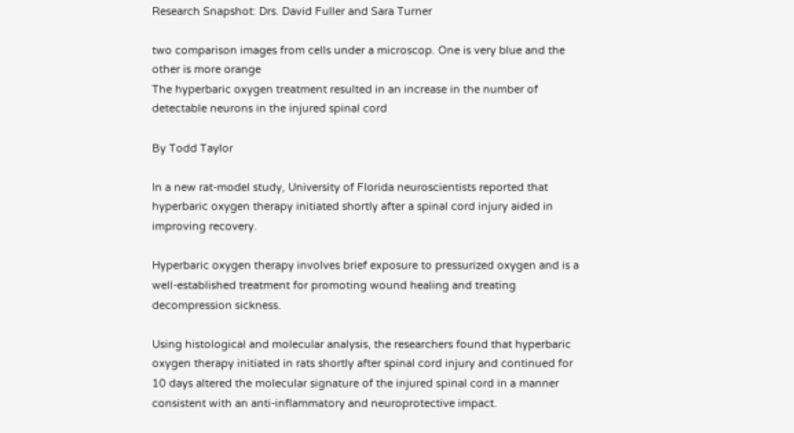Research Snapshot: Drs. David Fuller and Sara Turner

two comparison images from cells under a microscop. One is very blue and the other is more orange
The hyperbaric oxygen treatment resulted in an increase in the number of detectable neurons in the injured spinal cord

By Todd Taylor

In a new rat-model study, University of Florida neuroscientists reported that hyperbaric oxygen therapy initiated shortly after a spinal cord injury aided in improving recovery.

Hyperbaric oxygen therapy involves brief exposure to pressurized oxygen and is a well-established treatment for promoting wound healing and treating decompression sickness.

Using histological and molecular analysis, the researchers found that hyperbaric oxygen therapy initiated in rats shortly after spinal cord injury and continued for 10 days altered the molecular signature of the injured spinal cord in a manner consistent with an anti-inflammatory and neuroprotective impact.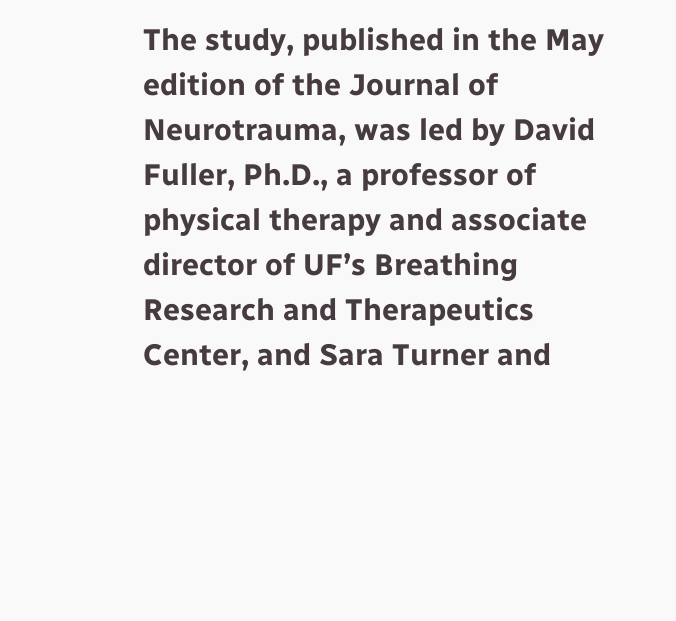The study, published in the May edition of the Journal of Neurotrauma, was led by David Fuller, Ph.D., a professor of physical therapy and associate director of UF’s Breathing Research and Therapeutics Center, and Sara Turner and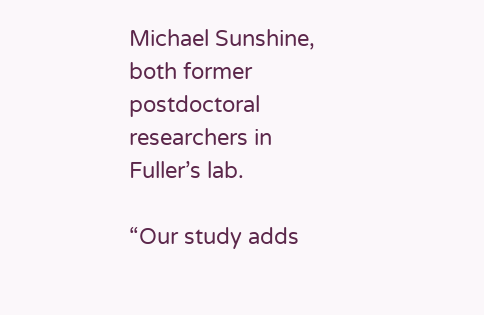Michael Sunshine, both former postdoctoral researchers in Fuller’s lab.

“Our study adds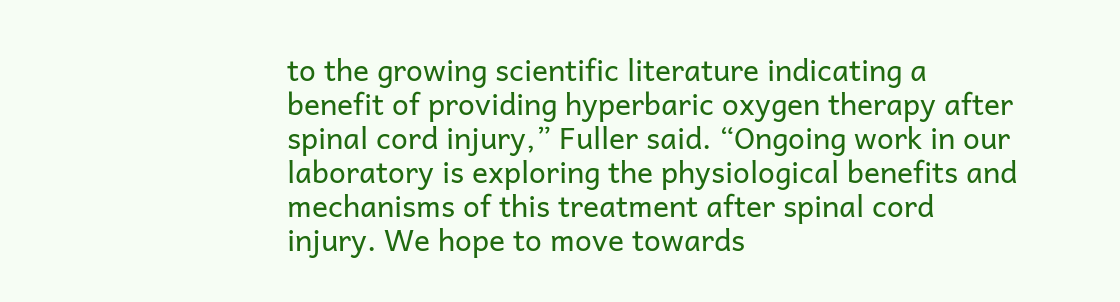to the growing scientific literature indicating a benefit of providing hyperbaric oxygen therapy after spinal cord injury,” Fuller said. “Ongoing work in our laboratory is exploring the physiological benefits and mechanisms of this treatment after spinal cord injury. We hope to move towards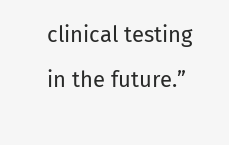clinical testing in the future.”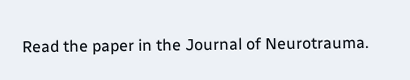Read the paper in the Journal of Neurotrauma.